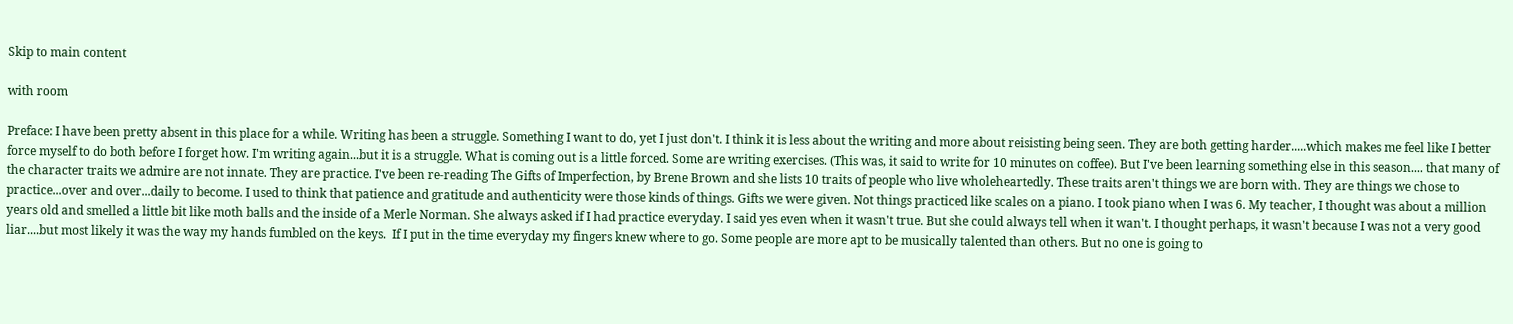Skip to main content

with room

Preface: I have been pretty absent in this place for a while. Writing has been a struggle. Something I want to do, yet I just don't. I think it is less about the writing and more about reisisting being seen. They are both getting harder.....which makes me feel like I better force myself to do both before I forget how. I'm writing again...but it is a struggle. What is coming out is a little forced. Some are writing exercises. (This was, it said to write for 10 minutes on coffee). But I've been learning something else in this season.... that many of the character traits we admire are not innate. They are practice. I've been re-reading The Gifts of Imperfection, by Brene Brown and she lists 10 traits of people who live wholeheartedly. These traits aren't things we are born with. They are things we chose to practice...over and over...daily to become. I used to think that patience and gratitude and authenticity were those kinds of things. Gifts we were given. Not things practiced like scales on a piano. I took piano when I was 6. My teacher, I thought was about a million years old and smelled a little bit like moth balls and the inside of a Merle Norman. She always asked if I had practice everyday. I said yes even when it wasn't true. But she could always tell when it wan't. I thought perhaps, it wasn't because I was not a very good liar....but most likely it was the way my hands fumbled on the keys.  If I put in the time everyday my fingers knew where to go. Some people are more apt to be musically talented than others. But no one is going to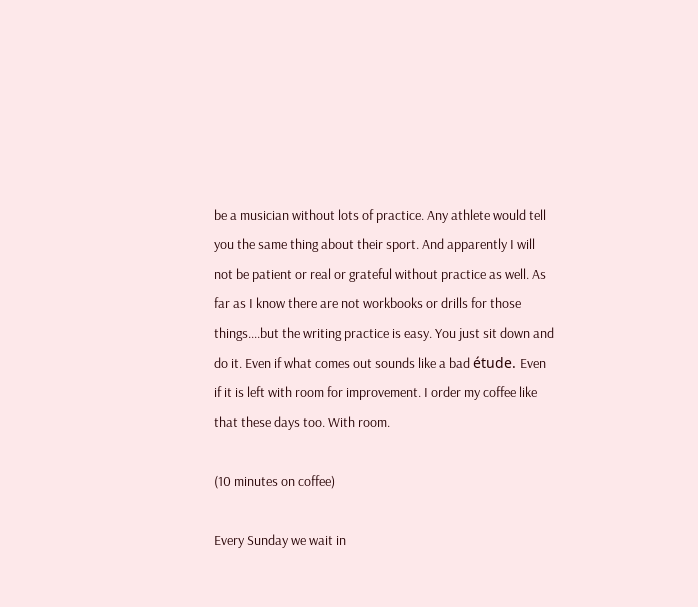be a musician without lots of practice. Any athlete would tell you the same thing about their sport. And apparently I will not be patient or real or grateful without practice as well. As far as I know there are not workbooks or drills for those things....but the writing practice is easy. You just sit down and do it. Even if what comes out sounds like a bad étude. Even if it is left with room for improvement. I order my coffee like that these days too. With room.

(10 minutes on coffee)

Every Sunday we wait in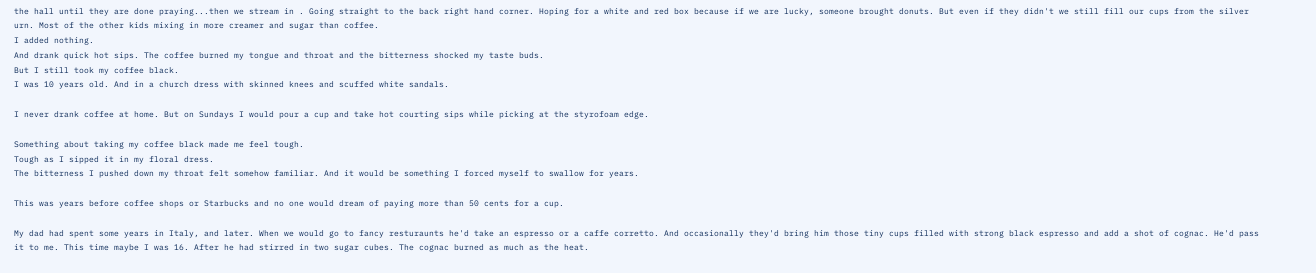the hall until they are done praying...then we stream in . Going straight to the back right hand corner. Hoping for a white and red box because if we are lucky, someone brought donuts. But even if they didn't we still fill our cups from the silver urn. Most of the other kids mixing in more creamer and sugar than coffee.
I added nothing.
And drank quick hot sips. The coffee burned my tongue and throat and the bitterness shocked my taste buds.
But I still took my coffee black.
I was 10 years old. And in a church dress with skinned knees and scuffed white sandals.

I never drank coffee at home. But on Sundays I would pour a cup and take hot courting sips while picking at the styrofoam edge.

Something about taking my coffee black made me feel tough.
Tough as I sipped it in my floral dress.
The bitterness I pushed down my throat felt somehow familiar. And it would be something I forced myself to swallow for years.

This was years before coffee shops or Starbucks and no one would dream of paying more than 50 cents for a cup.

My dad had spent some years in Italy, and later. When we would go to fancy resturaunts he'd take an espresso or a caffe corretto. And occasionally they'd bring him those tiny cups filled with strong black espresso and add a shot of cognac. He'd pass it to me. This time maybe I was 16. After he had stirred in two sugar cubes. The cognac burned as much as the heat.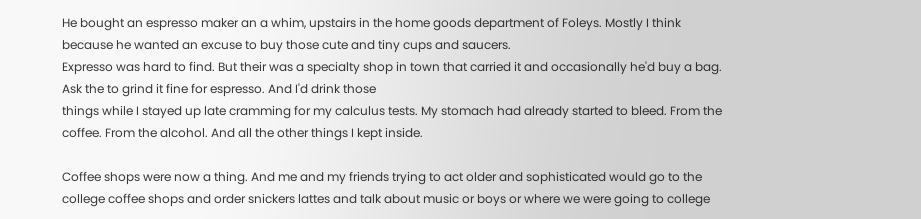He bought an espresso maker an a whim, upstairs in the home goods department of Foleys. Mostly I think because he wanted an excuse to buy those cute and tiny cups and saucers.
Expresso was hard to find. But their was a specialty shop in town that carried it and occasionally he'd buy a bag. Ask the to grind it fine for espresso. And I'd drink those
things while I stayed up late cramming for my calculus tests. My stomach had already started to bleed. From the coffee. From the alcohol. And all the other things I kept inside.

Coffee shops were now a thing. And me and my friends trying to act older and sophisticated would go to the college coffee shops and order snickers lattes and talk about music or boys or where we were going to college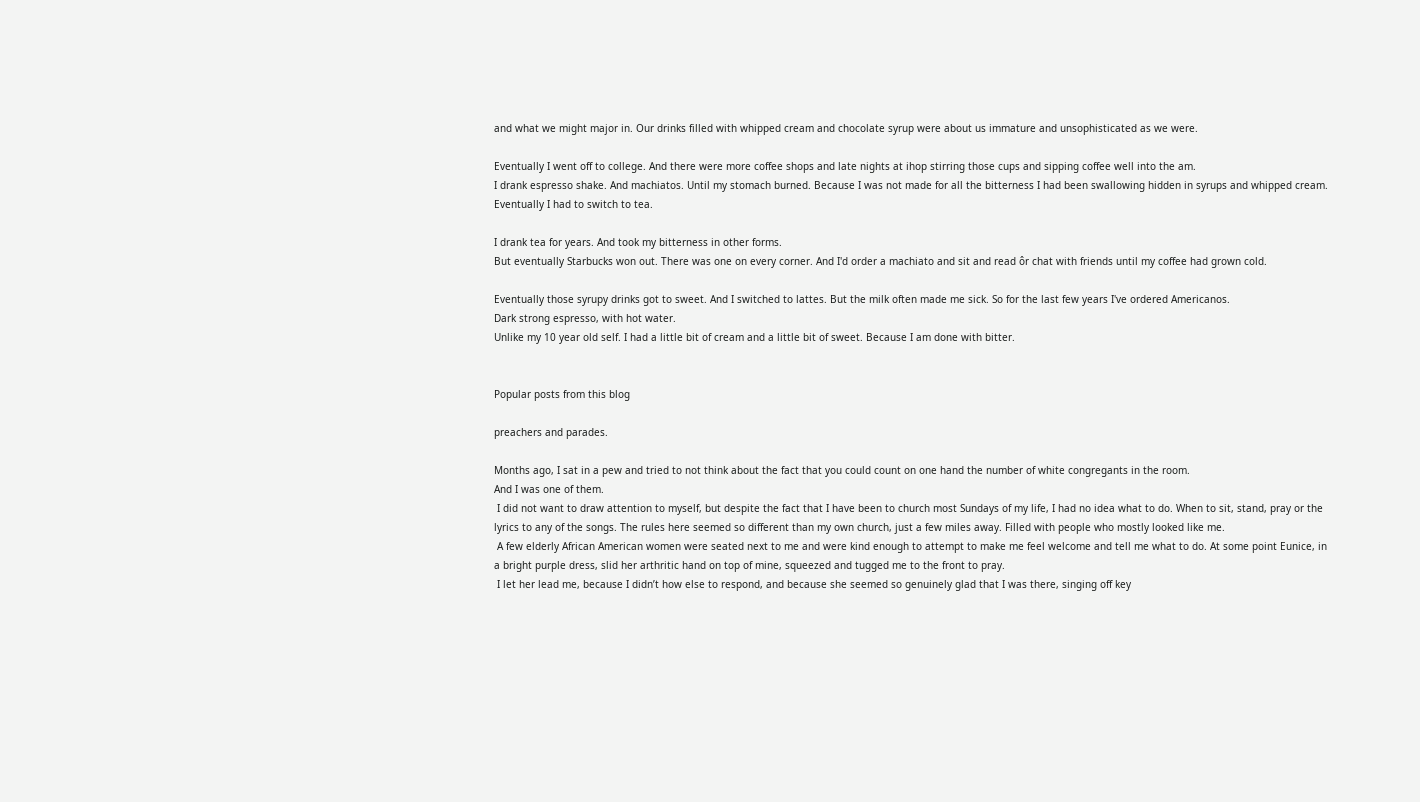and what we might major in. Our drinks filled with whipped cream and chocolate syrup were about us immature and unsophisticated as we were.

Eventually I went off to college. And there were more coffee shops and late nights at ihop stirring those cups and sipping coffee well into the am.
I drank espresso shake. And machiatos. Until my stomach burned. Because I was not made for all the bitterness I had been swallowing hidden in syrups and whipped cream.
Eventually I had to switch to tea.

I drank tea for years. And took my bitterness in other forms.
But eventually Starbucks won out. There was one on every corner. And I'd order a machiato and sit and read ôr chat with friends until my coffee had grown cold.

Eventually those syrupy drinks got to sweet. And I switched to lattes. But the milk often made me sick. So for the last few years I've ordered Americanos.
Dark strong espresso, with hot water.
Unlike my 10 year old self. I had a little bit of cream and a little bit of sweet. Because I am done with bitter.


Popular posts from this blog

preachers and parades.

Months ago, I sat in a pew and tried to not think about the fact that you could count on one hand the number of white congregants in the room.
And I was one of them.
 I did not want to draw attention to myself, but despite the fact that I have been to church most Sundays of my life, I had no idea what to do. When to sit, stand, pray or the lyrics to any of the songs. The rules here seemed so different than my own church, just a few miles away. Filled with people who mostly looked like me.
 A few elderly African American women were seated next to me and were kind enough to attempt to make me feel welcome and tell me what to do. At some point Eunice, in a bright purple dress, slid her arthritic hand on top of mine, squeezed and tugged me to the front to pray.
 I let her lead me, because I didn’t how else to respond, and because she seemed so genuinely glad that I was there, singing off key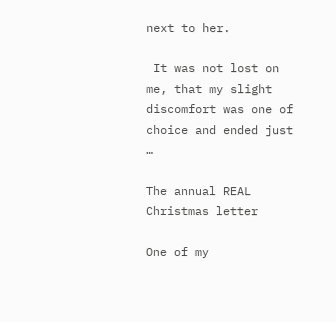next to her.

 It was not lost on me, that my slight discomfort was one of choice and ended just …

The annual REAL Christmas letter

One of my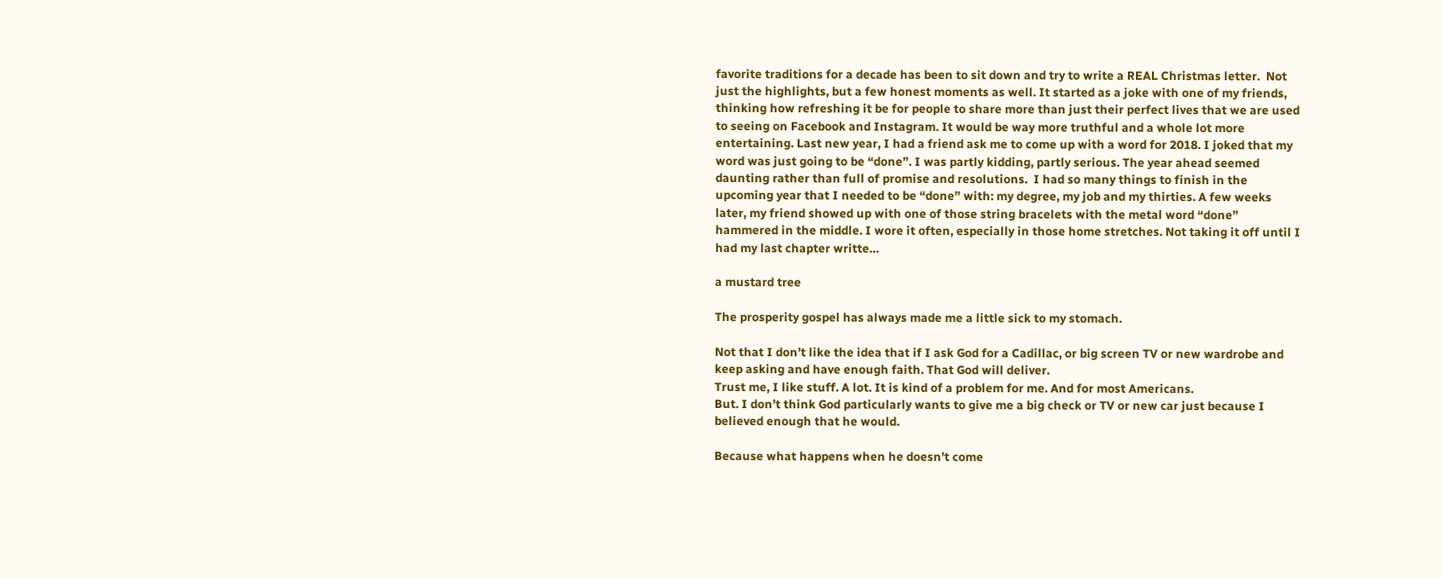favorite traditions for a decade has been to sit down and try to write a REAL Christmas letter.  Not just the highlights, but a few honest moments as well. It started as a joke with one of my friends, thinking how refreshing it be for people to share more than just their perfect lives that we are used to seeing on Facebook and Instagram. It would be way more truthful and a whole lot more entertaining. Last new year, I had a friend ask me to come up with a word for 2018. I joked that my word was just going to be “done”. I was partly kidding, partly serious. The year ahead seemed daunting rather than full of promise and resolutions.  I had so many things to finish in the upcoming year that I needed to be “done” with: my degree, my job and my thirties. A few weeks later, my friend showed up with one of those string bracelets with the metal word “done” hammered in the middle. I wore it often, especially in those home stretches. Not taking it off until I had my last chapter writte…

a mustard tree

The prosperity gospel has always made me a little sick to my stomach.

Not that I don’t like the idea that if I ask God for a Cadillac, or big screen TV or new wardrobe and keep asking and have enough faith. That God will deliver.
Trust me, I like stuff. A lot. It is kind of a problem for me. And for most Americans.
But. I don’t think God particularly wants to give me a big check or TV or new car just because I believed enough that he would.

Because what happens when he doesn’t come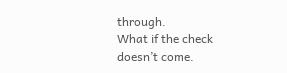through.
What if the check doesn’t come.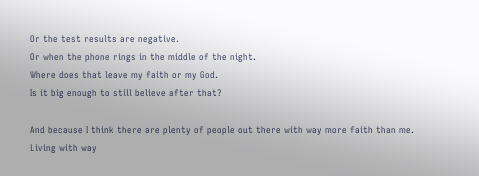Or the test results are negative.
Or when the phone rings in the middle of the night.
Where does that leave my faith or my God.
Is it big enough to still believe after that?

And because I think there are plenty of people out there with way more faith than me.
Living with way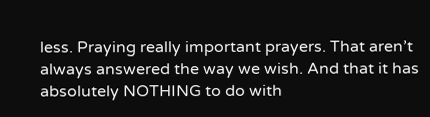less. Praying really important prayers. That aren’t always answered the way we wish. And that it has absolutely NOTHING to do with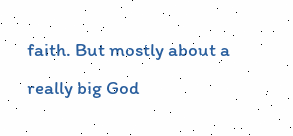faith. But mostly about a really big God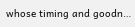whose timing and goodn…